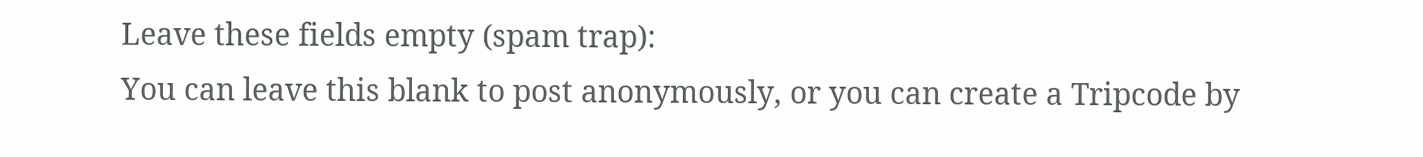Leave these fields empty (spam trap):
You can leave this blank to post anonymously, or you can create a Tripcode by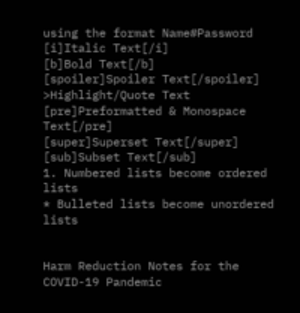using the format Name#Password
[i]Italic Text[/i]
[b]Bold Text[/b]
[spoiler]Spoiler Text[/spoiler]
>Highlight/Quote Text
[pre]Preformatted & Monospace Text[/pre]
[super]Superset Text[/super]
[sub]Subset Text[/sub]
1. Numbered lists become ordered lists
* Bulleted lists become unordered lists


Harm Reduction Notes for the COVID-19 Pandemic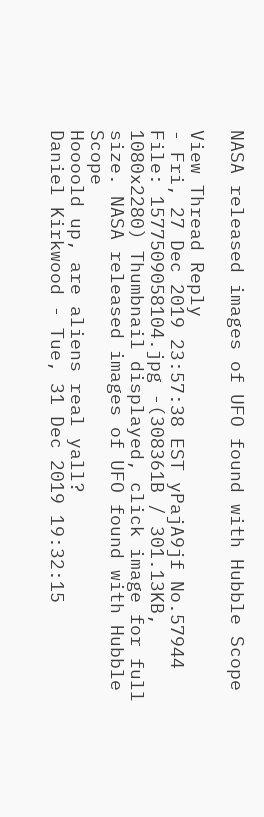NASA released images of UFO found with Hubble Scope

View Thread Reply
- Fri, 27 Dec 2019 23:57:38 EST yPajA9jf No.57944
File: 1577509058104.jpg -(308361B / 301.13KB, 1080x2280) Thumbnail displayed, click image for full size. NASA released images of UFO found with Hubble Scope
Hoooold up, are aliens real yall?
Daniel Kirkwood - Tue, 31 Dec 2019 19:32:15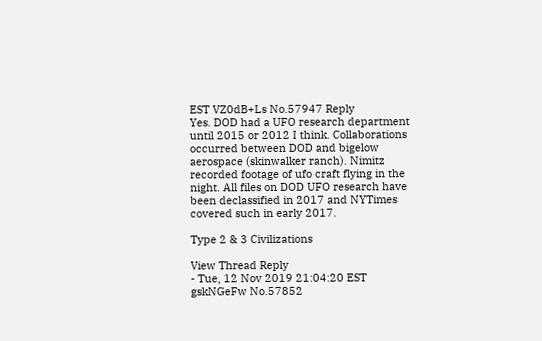EST VZ0dB+Ls No.57947 Reply
Yes. DOD had a UFO research department until 2015 or 2012 I think. Collaborations occurred between DOD and bigelow aerospace (skinwalker ranch). Nimitz recorded footage of ufo craft flying in the night. All files on DOD UFO research have been declassified in 2017 and NYTimes covered such in early 2017.

Type 2 & 3 Civilizations

View Thread Reply
- Tue, 12 Nov 2019 21:04:20 EST gskNGeFw No.57852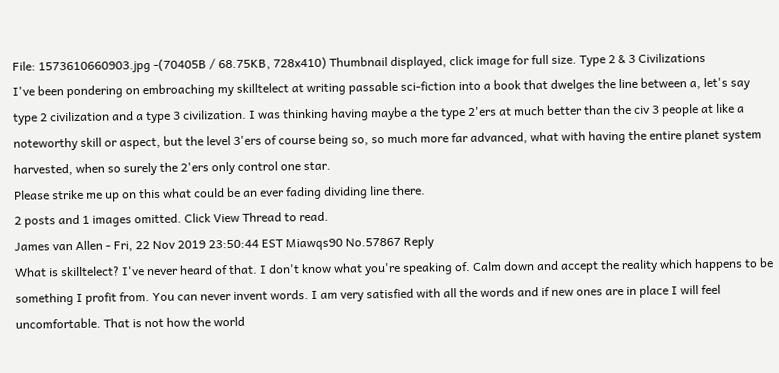File: 1573610660903.jpg -(70405B / 68.75KB, 728x410) Thumbnail displayed, click image for full size. Type 2 & 3 Civilizations
I've been pondering on embroaching my skilltelect at writing passable sci-fiction into a book that dwelges the line between a, let's say type 2 civilization and a type 3 civilization. I was thinking having maybe a the type 2'ers at much better than the civ 3 people at like a noteworthy skill or aspect, but the level 3'ers of course being so, so much more far advanced, what with having the entire planet system harvested, when so surely the 2'ers only control one star.
Please strike me up on this what could be an ever fading dividing line there.
2 posts and 1 images omitted. Click View Thread to read.
James van Allen - Fri, 22 Nov 2019 23:50:44 EST Miawqs90 No.57867 Reply
What is skilltelect? I've never heard of that. I don't know what you're speaking of. Calm down and accept the reality which happens to be something I profit from. You can never invent words. I am very satisfied with all the words and if new ones are in place I will feel uncomfortable. That is not how the world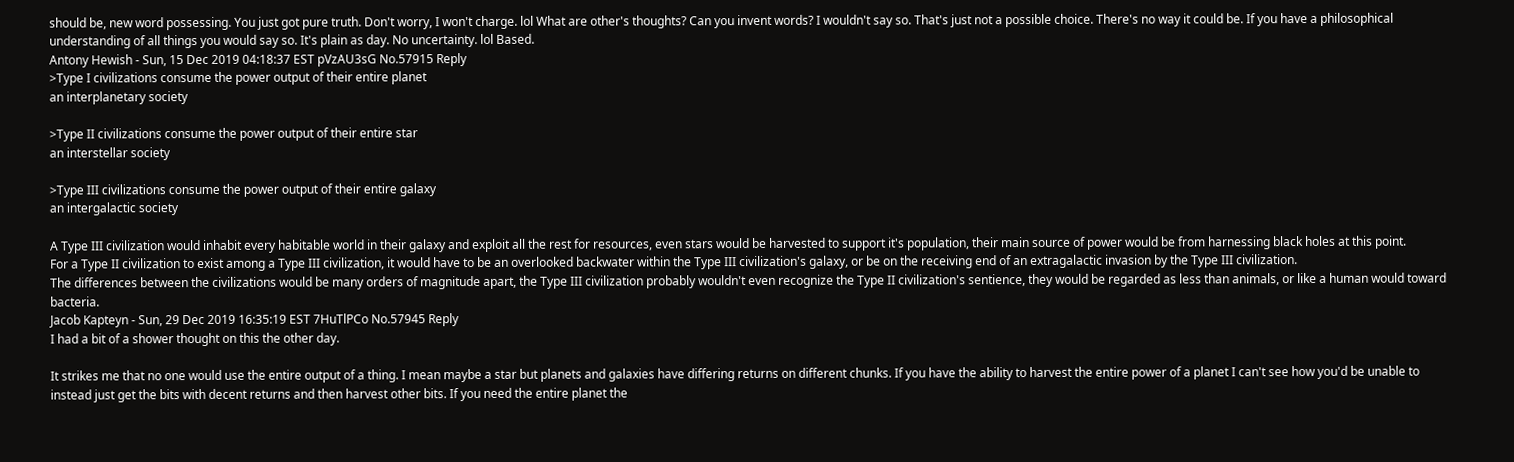should be, new word possessing. You just got pure truth. Don't worry, I won't charge. lol What are other's thoughts? Can you invent words? I wouldn't say so. That's just not a possible choice. There's no way it could be. If you have a philosophical understanding of all things you would say so. It's plain as day. No uncertainty. lol Based.
Antony Hewish - Sun, 15 Dec 2019 04:18:37 EST pVzAU3sG No.57915 Reply
>Type I civilizations consume the power output of their entire planet
an interplanetary society

>Type II civilizations consume the power output of their entire star
an interstellar society

>Type III civilizations consume the power output of their entire galaxy
an intergalactic society

A Type III civilization would inhabit every habitable world in their galaxy and exploit all the rest for resources, even stars would be harvested to support it's population, their main source of power would be from harnessing black holes at this point.
For a Type II civilization to exist among a Type III civilization, it would have to be an overlooked backwater within the Type III civilization's galaxy, or be on the receiving end of an extragalactic invasion by the Type III civilization.
The differences between the civilizations would be many orders of magnitude apart, the Type III civilization probably wouldn't even recognize the Type II civilization's sentience, they would be regarded as less than animals, or like a human would toward bacteria.
Jacob Kapteyn - Sun, 29 Dec 2019 16:35:19 EST 7HuTlPCo No.57945 Reply
I had a bit of a shower thought on this the other day.

It strikes me that no one would use the entire output of a thing. I mean maybe a star but planets and galaxies have differing returns on different chunks. If you have the ability to harvest the entire power of a planet I can't see how you'd be unable to instead just get the bits with decent returns and then harvest other bits. If you need the entire planet the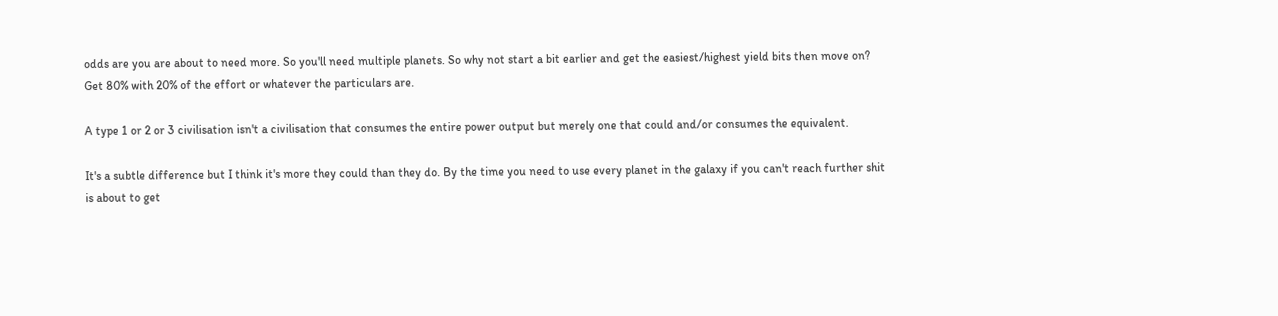odds are you are about to need more. So you'll need multiple planets. So why not start a bit earlier and get the easiest/highest yield bits then move on? Get 80% with 20% of the effort or whatever the particulars are.

A type 1 or 2 or 3 civilisation isn't a civilisation that consumes the entire power output but merely one that could and/or consumes the equivalent.

It's a subtle difference but I think it's more they could than they do. By the time you need to use every planet in the galaxy if you can't reach further shit is about to get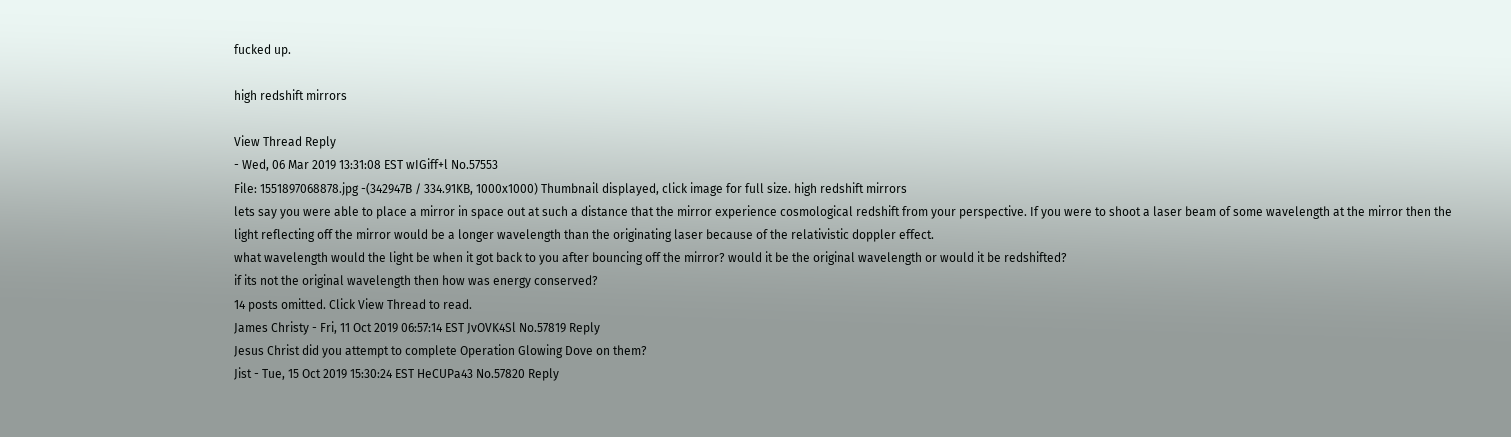fucked up.

high redshift mirrors

View Thread Reply
- Wed, 06 Mar 2019 13:31:08 EST wIGiff+l No.57553
File: 1551897068878.jpg -(342947B / 334.91KB, 1000x1000) Thumbnail displayed, click image for full size. high redshift mirrors
lets say you were able to place a mirror in space out at such a distance that the mirror experience cosmological redshift from your perspective. If you were to shoot a laser beam of some wavelength at the mirror then the light reflecting off the mirror would be a longer wavelength than the originating laser because of the relativistic doppler effect.
what wavelength would the light be when it got back to you after bouncing off the mirror? would it be the original wavelength or would it be redshifted?
if its not the original wavelength then how was energy conserved?
14 posts omitted. Click View Thread to read.
James Christy - Fri, 11 Oct 2019 06:57:14 EST JvOVK4Sl No.57819 Reply
Jesus Christ did you attempt to complete Operation Glowing Dove on them?
Jist - Tue, 15 Oct 2019 15:30:24 EST HeCUPa43 No.57820 Reply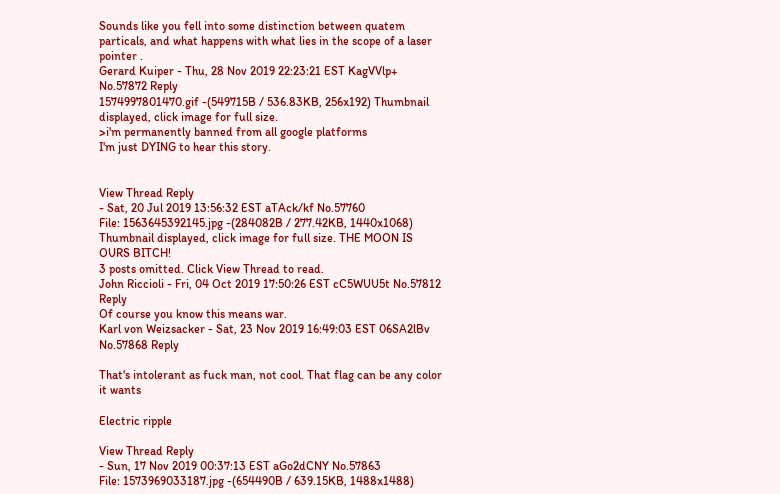Sounds like you fell into some distinction between quatem particals, and what happens with what lies in the scope of a laser pointer .
Gerard Kuiper - Thu, 28 Nov 2019 22:23:21 EST KagVVlp+ No.57872 Reply
1574997801470.gif -(549715B / 536.83KB, 256x192) Thumbnail displayed, click image for full size.
>i'm permanently banned from all google platforms
I'm just DYING to hear this story.


View Thread Reply
- Sat, 20 Jul 2019 13:56:32 EST aTAck/kf No.57760
File: 1563645392145.jpg -(284082B / 277.42KB, 1440x1068) Thumbnail displayed, click image for full size. THE MOON IS OURS BITCH!
3 posts omitted. Click View Thread to read.
John Riccioli - Fri, 04 Oct 2019 17:50:26 EST cC5WUU5t No.57812 Reply
Of course you know this means war.
Karl von Weizsacker - Sat, 23 Nov 2019 16:49:03 EST 06SA2lBv No.57868 Reply

That's intolerant as fuck man, not cool. That flag can be any color it wants

Electric ripple

View Thread Reply
- Sun, 17 Nov 2019 00:37:13 EST aGo2dCNY No.57863
File: 1573969033187.jpg -(654490B / 639.15KB, 1488x1488)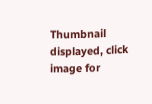Thumbnail displayed, click image for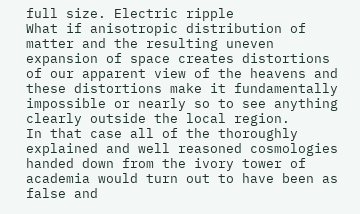full size. Electric ripple
What if anisotropic distribution of matter and the resulting uneven expansion of space creates distortions of our apparent view of the heavens and these distortions make it fundamentally impossible or nearly so to see anything clearly outside the local region.
In that case all of the thoroughly explained and well reasoned cosmologies handed down from the ivory tower of academia would turn out to have been as false and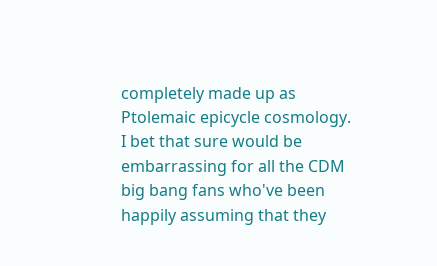completely made up as Ptolemaic epicycle cosmology. I bet that sure would be embarrassing for all the CDM big bang fans who've been happily assuming that they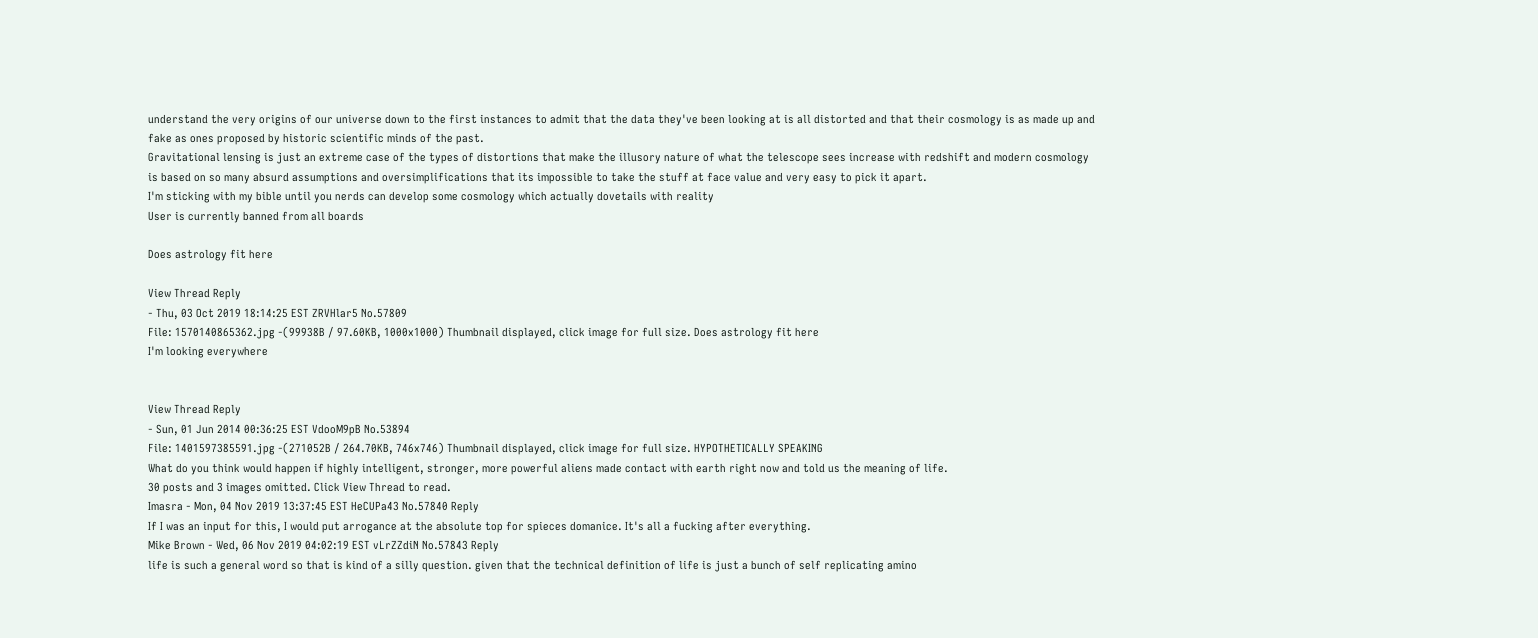understand the very origins of our universe down to the first instances to admit that the data they've been looking at is all distorted and that their cosmology is as made up and fake as ones proposed by historic scientific minds of the past.
Gravitational lensing is just an extreme case of the types of distortions that make the illusory nature of what the telescope sees increase with redshift and modern cosmology is based on so many absurd assumptions and oversimplifications that its impossible to take the stuff at face value and very easy to pick it apart.
I'm sticking with my bible until you nerds can develop some cosmology which actually dovetails with reality
User is currently banned from all boards

Does astrology fit here

View Thread Reply
- Thu, 03 Oct 2019 18:14:25 EST ZRVHlar5 No.57809
File: 1570140865362.jpg -(99938B / 97.60KB, 1000x1000) Thumbnail displayed, click image for full size. Does astrology fit here
I'm looking everywhere


View Thread Reply
- Sun, 01 Jun 2014 00:36:25 EST VdooM9pB No.53894
File: 1401597385591.jpg -(271052B / 264.70KB, 746x746) Thumbnail displayed, click image for full size. HYPOTHETICALLY SPEAKING
What do you think would happen if highly intelligent, stronger, more powerful aliens made contact with earth right now and told us the meaning of life.
30 posts and 3 images omitted. Click View Thread to read.
Imasra - Mon, 04 Nov 2019 13:37:45 EST HeCUPa43 No.57840 Reply
If I was an input for this, I would put arrogance at the absolute top for spieces domanice. It's all a fucking after everything.
Mike Brown - Wed, 06 Nov 2019 04:02:19 EST vLrZZdiN No.57843 Reply
life is such a general word so that is kind of a silly question. given that the technical definition of life is just a bunch of self replicating amino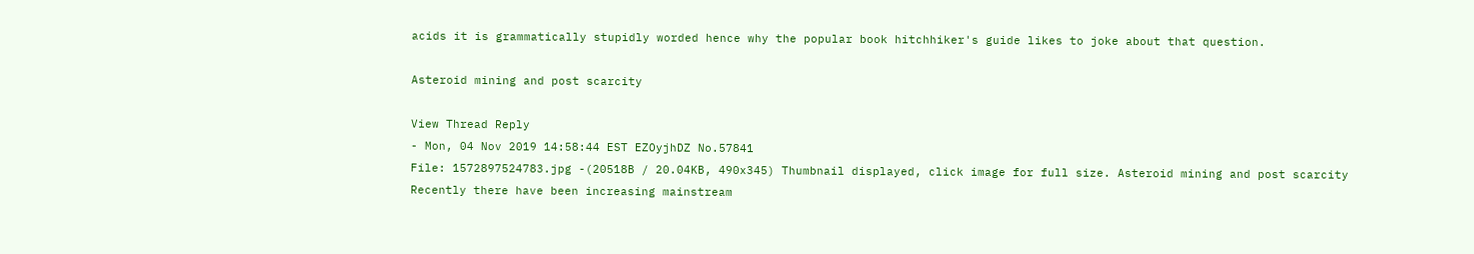acids it is grammatically stupidly worded hence why the popular book hitchhiker's guide likes to joke about that question.

Asteroid mining and post scarcity

View Thread Reply
- Mon, 04 Nov 2019 14:58:44 EST EZOyjhDZ No.57841
File: 1572897524783.jpg -(20518B / 20.04KB, 490x345) Thumbnail displayed, click image for full size. Asteroid mining and post scarcity
Recently there have been increasing mainstream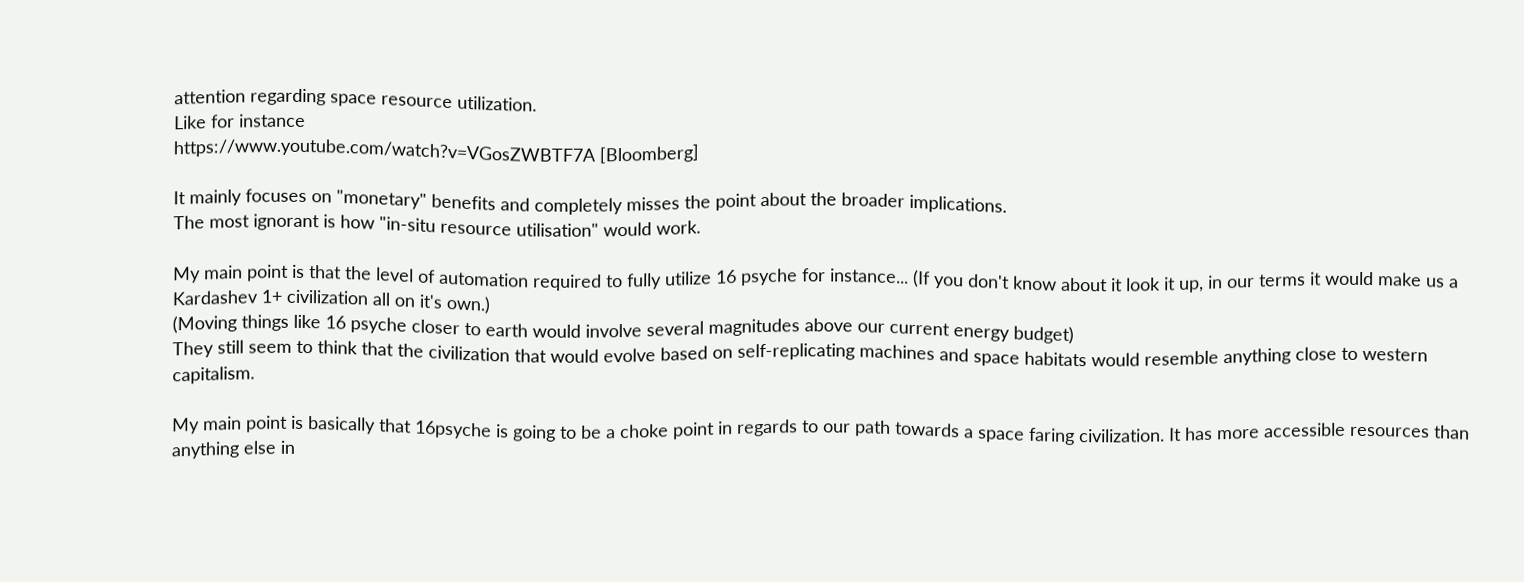attention regarding space resource utilization.
Like for instance
https://www.youtube.com/watch?v=VGosZWBTF7A [Bloomberg]

It mainly focuses on "monetary" benefits and completely misses the point about the broader implications.
The most ignorant is how "in-situ resource utilisation" would work.

My main point is that the level of automation required to fully utilize 16 psyche for instance... (If you don't know about it look it up, in our terms it would make us a Kardashev 1+ civilization all on it's own.)
(Moving things like 16 psyche closer to earth would involve several magnitudes above our current energy budget)
They still seem to think that the civilization that would evolve based on self-replicating machines and space habitats would resemble anything close to western capitalism.

My main point is basically that 16psyche is going to be a choke point in regards to our path towards a space faring civilization. It has more accessible resources than anything else in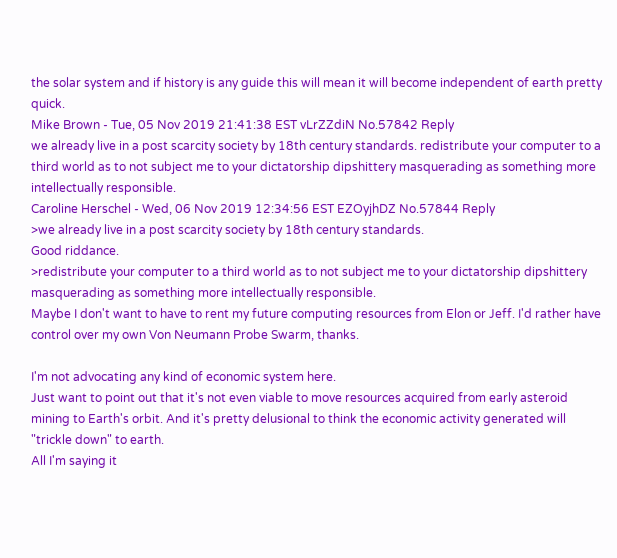the solar system and if history is any guide this will mean it will become independent of earth pretty quick.
Mike Brown - Tue, 05 Nov 2019 21:41:38 EST vLrZZdiN No.57842 Reply
we already live in a post scarcity society by 18th century standards. redistribute your computer to a third world as to not subject me to your dictatorship dipshittery masquerading as something more intellectually responsible.
Caroline Herschel - Wed, 06 Nov 2019 12:34:56 EST EZOyjhDZ No.57844 Reply
>we already live in a post scarcity society by 18th century standards.
Good riddance.
>redistribute your computer to a third world as to not subject me to your dictatorship dipshittery masquerading as something more intellectually responsible.
Maybe I don't want to have to rent my future computing resources from Elon or Jeff. I'd rather have control over my own Von Neumann Probe Swarm, thanks.

I'm not advocating any kind of economic system here.
Just want to point out that it's not even viable to move resources acquired from early asteroid mining to Earth's orbit. And it's pretty delusional to think the economic activity generated will "trickle down" to earth.
All I'm saying it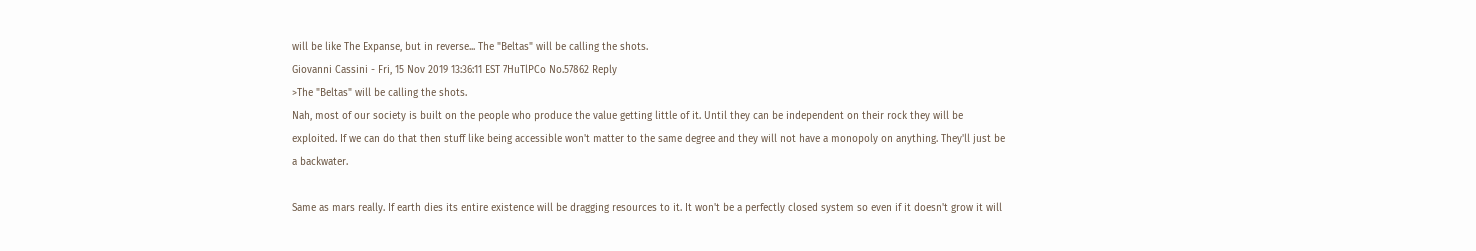will be like The Expanse, but in reverse... The "Beltas" will be calling the shots.
Giovanni Cassini - Fri, 15 Nov 2019 13:36:11 EST 7HuTlPCo No.57862 Reply
>The "Beltas" will be calling the shots.
Nah, most of our society is built on the people who produce the value getting little of it. Until they can be independent on their rock they will be exploited. If we can do that then stuff like being accessible won't matter to the same degree and they will not have a monopoly on anything. They'll just be a backwater.

Same as mars really. If earth dies its entire existence will be dragging resources to it. It won't be a perfectly closed system so even if it doesn't grow it will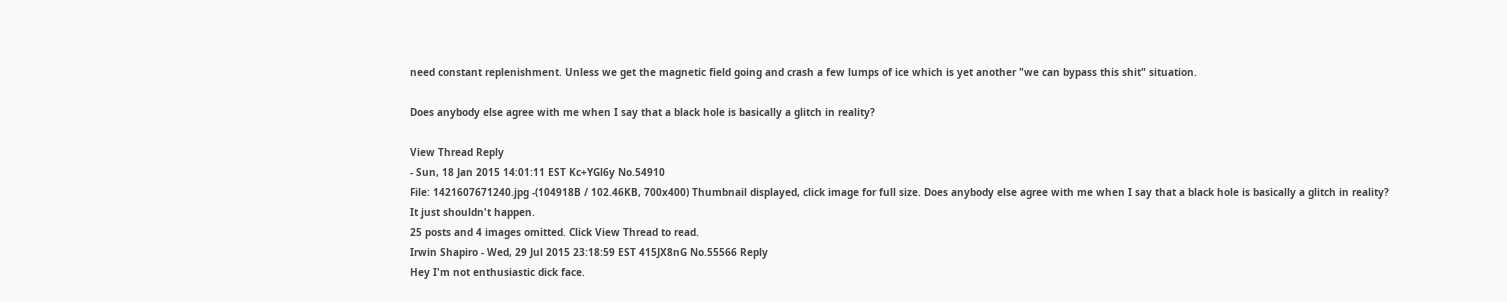need constant replenishment. Unless we get the magnetic field going and crash a few lumps of ice which is yet another "we can bypass this shit" situation.

Does anybody else agree with me when I say that a black hole is basically a glitch in reality?

View Thread Reply
- Sun, 18 Jan 2015 14:01:11 EST Kc+YGl6y No.54910
File: 1421607671240.jpg -(104918B / 102.46KB, 700x400) Thumbnail displayed, click image for full size. Does anybody else agree with me when I say that a black hole is basically a glitch in reality?
It just shouldn't happen.
25 posts and 4 images omitted. Click View Thread to read.
Irwin Shapiro - Wed, 29 Jul 2015 23:18:59 EST 415JX8nG No.55566 Reply
Hey I'm not enthusiastic dick face.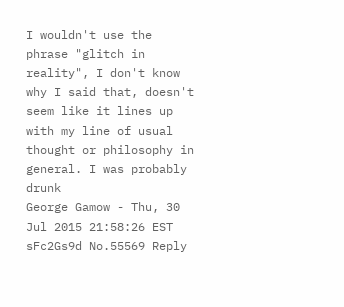I wouldn't use the phrase "glitch in reality", I don't know why I said that, doesn't seem like it lines up with my line of usual thought or philosophy in general. I was probably drunk
George Gamow - Thu, 30 Jul 2015 21:58:26 EST sFc2Gs9d No.55569 Reply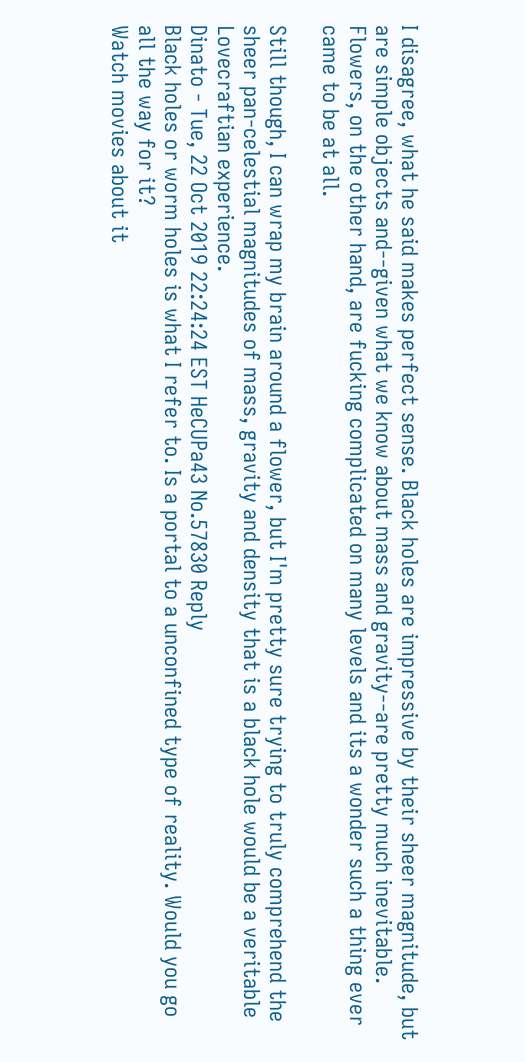I disagree, what he said makes perfect sense. Black holes are impressive by their sheer magnitude, but are simple objects and--given what we know about mass and gravity--are pretty much inevitable. Flowers, on the other hand, are fucking complicated on many levels and its a wonder such a thing ever came to be at all.

Still though, I can wrap my brain around a flower, but I'm pretty sure trying to truly comprehend the sheer pan-celestial magnitudes of mass, gravity and density that is a black hole would be a veritable Lovecraftian experience.
Dinato - Tue, 22 Oct 2019 22:24:24 EST HeCUPa43 No.57830 Reply
Black holes or worm holes is what I refer to. Is a portal to a unconfined type of reality. Would you go all the way for it?
Watch movies about it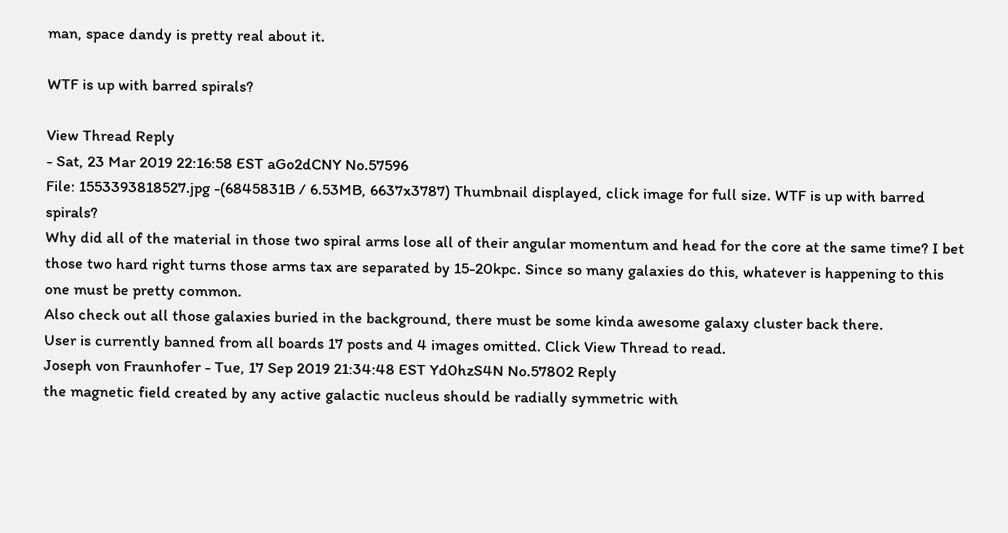man, space dandy is pretty real about it.

WTF is up with barred spirals?

View Thread Reply
- Sat, 23 Mar 2019 22:16:58 EST aGo2dCNY No.57596
File: 1553393818527.jpg -(6845831B / 6.53MB, 6637x3787) Thumbnail displayed, click image for full size. WTF is up with barred spirals?
Why did all of the material in those two spiral arms lose all of their angular momentum and head for the core at the same time? I bet those two hard right turns those arms tax are separated by 15-20kpc. Since so many galaxies do this, whatever is happening to this one must be pretty common.
Also check out all those galaxies buried in the background, there must be some kinda awesome galaxy cluster back there.
User is currently banned from all boards 17 posts and 4 images omitted. Click View Thread to read.
Joseph von Fraunhofer - Tue, 17 Sep 2019 21:34:48 EST Yd0hzS4N No.57802 Reply
the magnetic field created by any active galactic nucleus should be radially symmetric with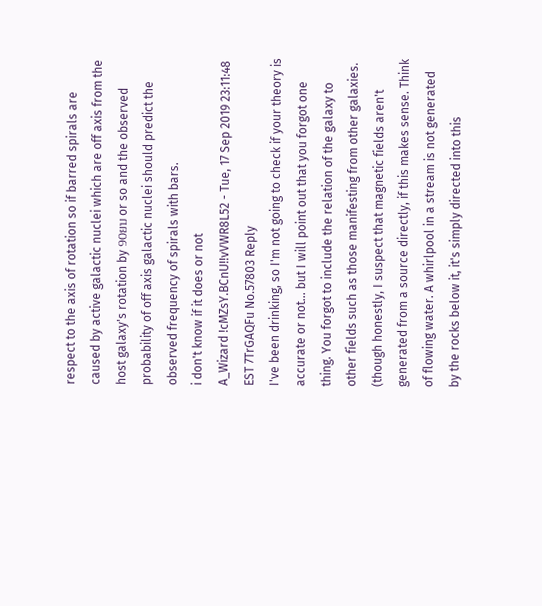respect to the axis of rotation so if barred spirals are caused by active galactic nuclei which are off axis from the host galaxy's rotation by 90ยบ or so and the observed probability of off axis galactic nuclei should predict the observed frequency of spirals with bars.
i don't know if it does or not
A_Wizard !cMZsY.BCnU!!vVWR8L52 - Tue, 17 Sep 2019 23:11:48 EST 7TrGAQFu No.57803 Reply
I've been drinking, so I'm not going to check if your theory is accurate or not... but I will point out that you forgot one thing. You forgot to include the relation of the galaxy to other fields such as those manifesting from other galaxies. (though honestly, I suspect that magnetic fields aren't generated from a source directly, if this makes sense. Think of flowing water. A whirlpool in a stream is not generated by the rocks below it, it's simply directed into this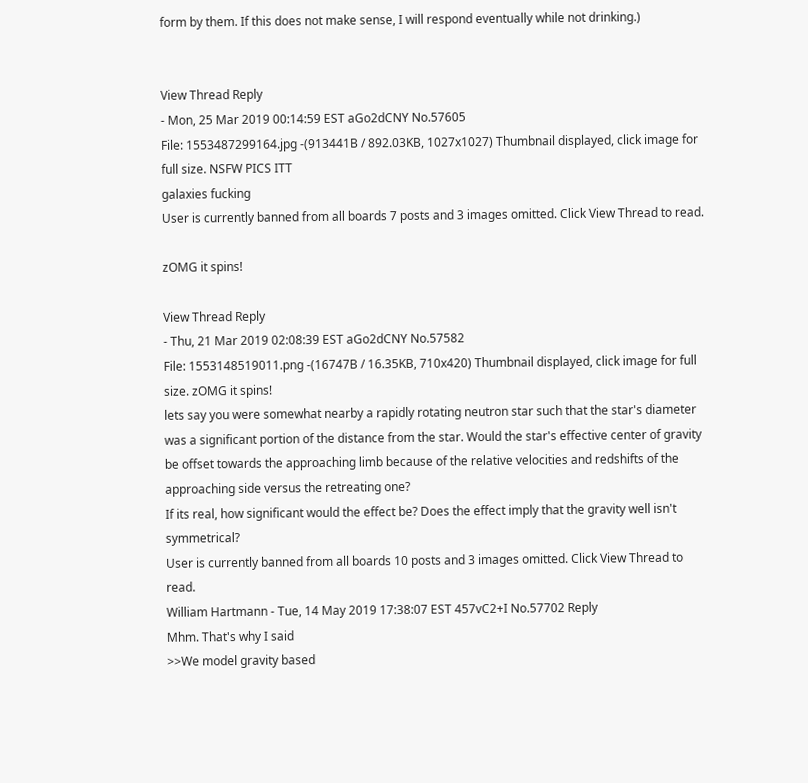form by them. If this does not make sense, I will respond eventually while not drinking.)


View Thread Reply
- Mon, 25 Mar 2019 00:14:59 EST aGo2dCNY No.57605
File: 1553487299164.jpg -(913441B / 892.03KB, 1027x1027) Thumbnail displayed, click image for full size. NSFW PICS ITT
galaxies fucking
User is currently banned from all boards 7 posts and 3 images omitted. Click View Thread to read.

zOMG it spins!

View Thread Reply
- Thu, 21 Mar 2019 02:08:39 EST aGo2dCNY No.57582
File: 1553148519011.png -(16747B / 16.35KB, 710x420) Thumbnail displayed, click image for full size. zOMG it spins!
lets say you were somewhat nearby a rapidly rotating neutron star such that the star's diameter was a significant portion of the distance from the star. Would the star's effective center of gravity be offset towards the approaching limb because of the relative velocities and redshifts of the approaching side versus the retreating one?
If its real, how significant would the effect be? Does the effect imply that the gravity well isn't symmetrical?
User is currently banned from all boards 10 posts and 3 images omitted. Click View Thread to read.
William Hartmann - Tue, 14 May 2019 17:38:07 EST 457vC2+I No.57702 Reply
Mhm. That's why I said
>>We model gravity based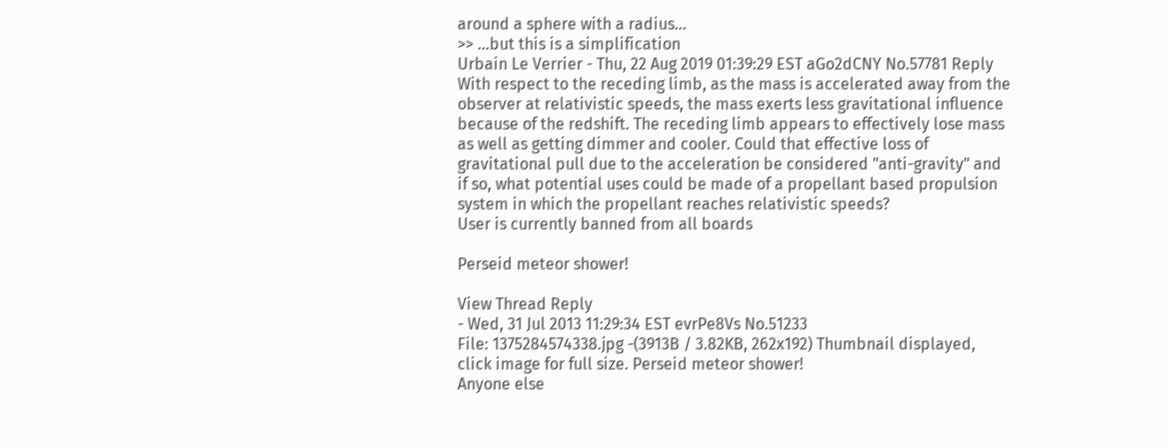around a sphere with a radius...
>> ...but this is a simplification
Urbain Le Verrier - Thu, 22 Aug 2019 01:39:29 EST aGo2dCNY No.57781 Reply
With respect to the receding limb, as the mass is accelerated away from the observer at relativistic speeds, the mass exerts less gravitational influence because of the redshift. The receding limb appears to effectively lose mass as well as getting dimmer and cooler. Could that effective loss of gravitational pull due to the acceleration be considered "anti-gravity" and if so, what potential uses could be made of a propellant based propulsion system in which the propellant reaches relativistic speeds?
User is currently banned from all boards

Perseid meteor shower!

View Thread Reply
- Wed, 31 Jul 2013 11:29:34 EST evrPe8Vs No.51233
File: 1375284574338.jpg -(3913B / 3.82KB, 262x192) Thumbnail displayed, click image for full size. Perseid meteor shower!
Anyone else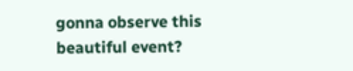gonna observe this beautiful event?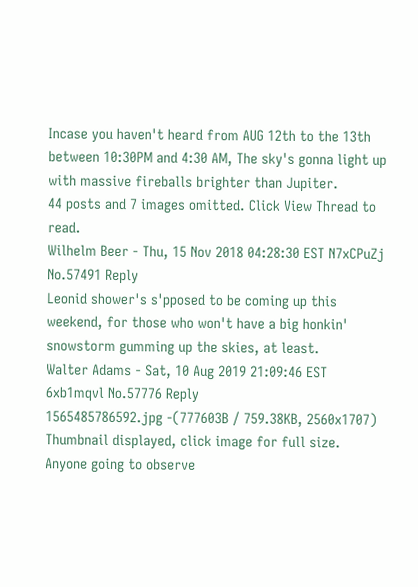Incase you haven't heard from AUG 12th to the 13th between 10:30PM and 4:30 AM, The sky's gonna light up with massive fireballs brighter than Jupiter.
44 posts and 7 images omitted. Click View Thread to read.
Wilhelm Beer - Thu, 15 Nov 2018 04:28:30 EST N7xCPuZj No.57491 Reply
Leonid shower's s'pposed to be coming up this weekend, for those who won't have a big honkin' snowstorm gumming up the skies, at least.
Walter Adams - Sat, 10 Aug 2019 21:09:46 EST 6xb1mqvl No.57776 Reply
1565485786592.jpg -(777603B / 759.38KB, 2560x1707) Thumbnail displayed, click image for full size.
Anyone going to observe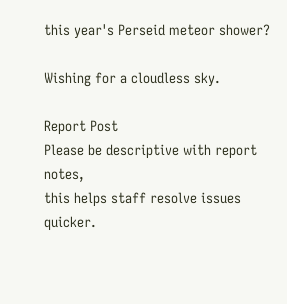this year's Perseid meteor shower?

Wishing for a cloudless sky.

Report Post
Please be descriptive with report notes,
this helps staff resolve issues quicker.